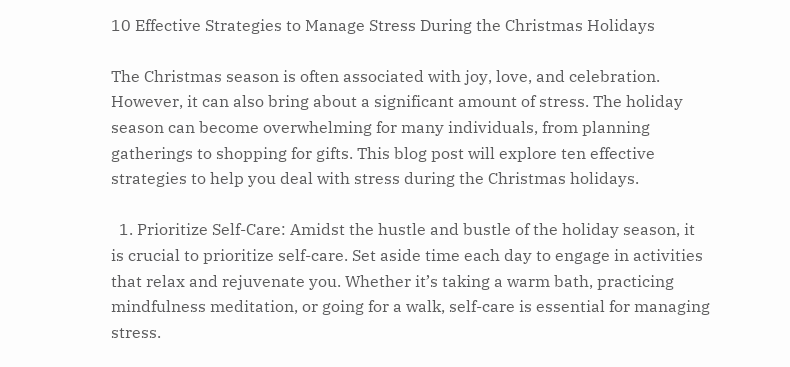10 Effective Strategies to Manage Stress During the Christmas Holidays

The Christmas season is often associated with joy, love, and celebration. However, it can also bring about a significant amount of stress. The holiday season can become overwhelming for many individuals, from planning gatherings to shopping for gifts. This blog post will explore ten effective strategies to help you deal with stress during the Christmas holidays.

  1. Prioritize Self-Care: Amidst the hustle and bustle of the holiday season, it is crucial to prioritize self-care. Set aside time each day to engage in activities that relax and rejuvenate you. Whether it’s taking a warm bath, practicing mindfulness meditation, or going for a walk, self-care is essential for managing stress.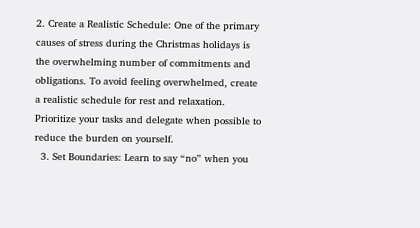2. Create a Realistic Schedule: One of the primary causes of stress during the Christmas holidays is the overwhelming number of commitments and obligations. To avoid feeling overwhelmed, create a realistic schedule for rest and relaxation. Prioritize your tasks and delegate when possible to reduce the burden on yourself.
  3. Set Boundaries: Learn to say “no” when you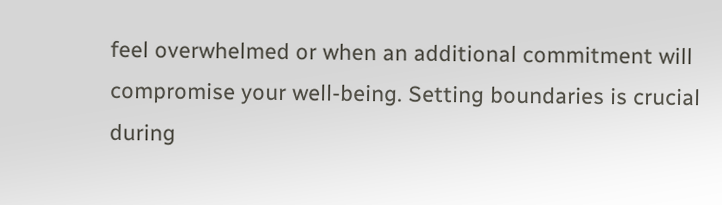feel overwhelmed or when an additional commitment will compromise your well-being. Setting boundaries is crucial during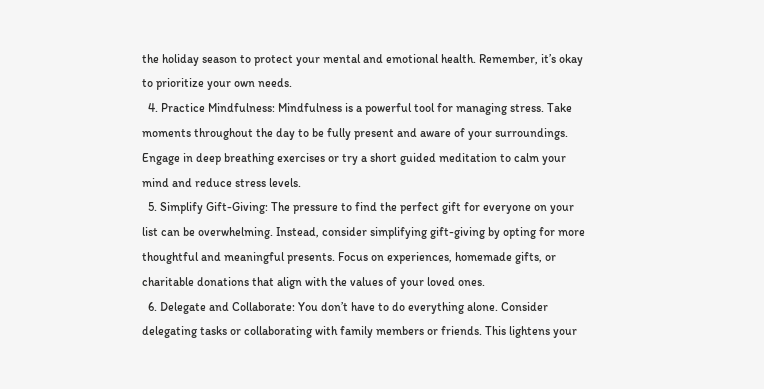the holiday season to protect your mental and emotional health. Remember, it’s okay to prioritize your own needs.
  4. Practice Mindfulness: Mindfulness is a powerful tool for managing stress. Take moments throughout the day to be fully present and aware of your surroundings. Engage in deep breathing exercises or try a short guided meditation to calm your mind and reduce stress levels.
  5. Simplify Gift-Giving: The pressure to find the perfect gift for everyone on your list can be overwhelming. Instead, consider simplifying gift-giving by opting for more thoughtful and meaningful presents. Focus on experiences, homemade gifts, or charitable donations that align with the values of your loved ones.
  6. Delegate and Collaborate: You don’t have to do everything alone. Consider delegating tasks or collaborating with family members or friends. This lightens your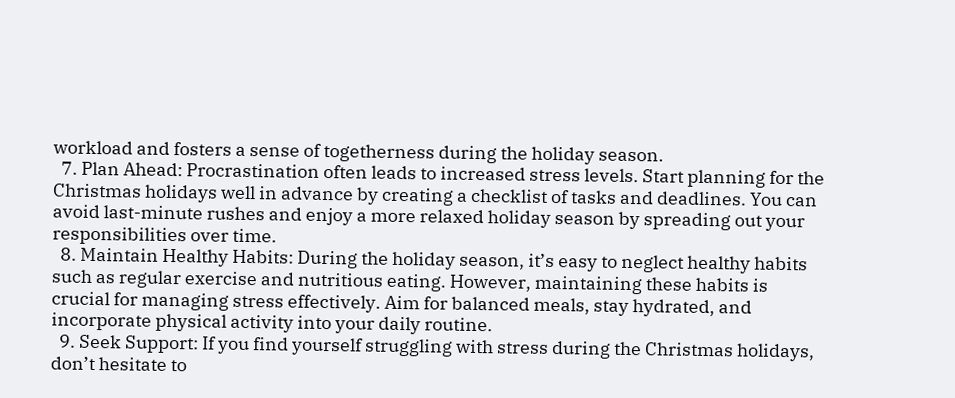workload and fosters a sense of togetherness during the holiday season.
  7. Plan Ahead: Procrastination often leads to increased stress levels. Start planning for the Christmas holidays well in advance by creating a checklist of tasks and deadlines. You can avoid last-minute rushes and enjoy a more relaxed holiday season by spreading out your responsibilities over time.
  8. Maintain Healthy Habits: During the holiday season, it’s easy to neglect healthy habits such as regular exercise and nutritious eating. However, maintaining these habits is crucial for managing stress effectively. Aim for balanced meals, stay hydrated, and incorporate physical activity into your daily routine.
  9. Seek Support: If you find yourself struggling with stress during the Christmas holidays, don’t hesitate to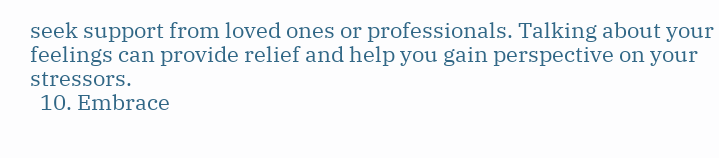seek support from loved ones or professionals. Talking about your feelings can provide relief and help you gain perspective on your stressors.
  10. Embrace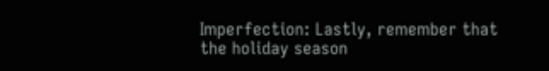Imperfection: Lastly, remember that the holiday season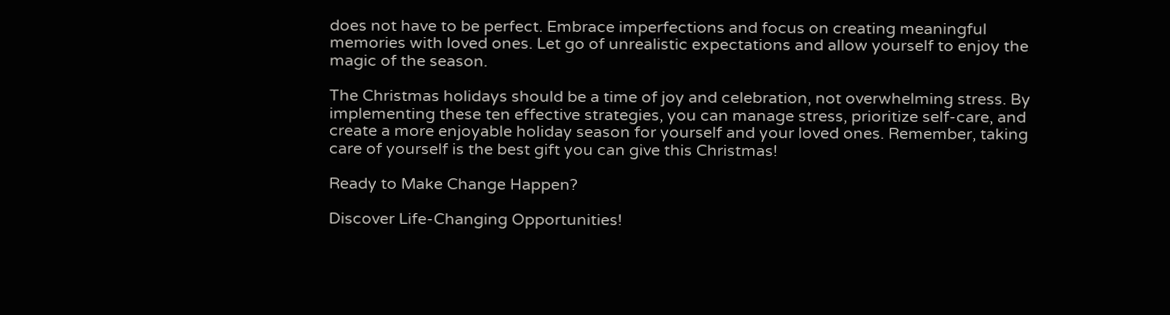does not have to be perfect. Embrace imperfections and focus on creating meaningful memories with loved ones. Let go of unrealistic expectations and allow yourself to enjoy the magic of the season.

The Christmas holidays should be a time of joy and celebration, not overwhelming stress. By implementing these ten effective strategies, you can manage stress, prioritize self-care, and create a more enjoyable holiday season for yourself and your loved ones. Remember, taking care of yourself is the best gift you can give this Christmas!

Ready to Make Change Happen?

Discover Life-Changing Opportunities!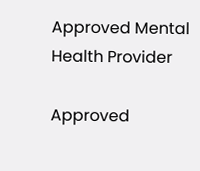Approved Mental Health Provider

Approved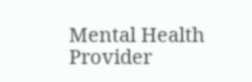Mental Health Provider